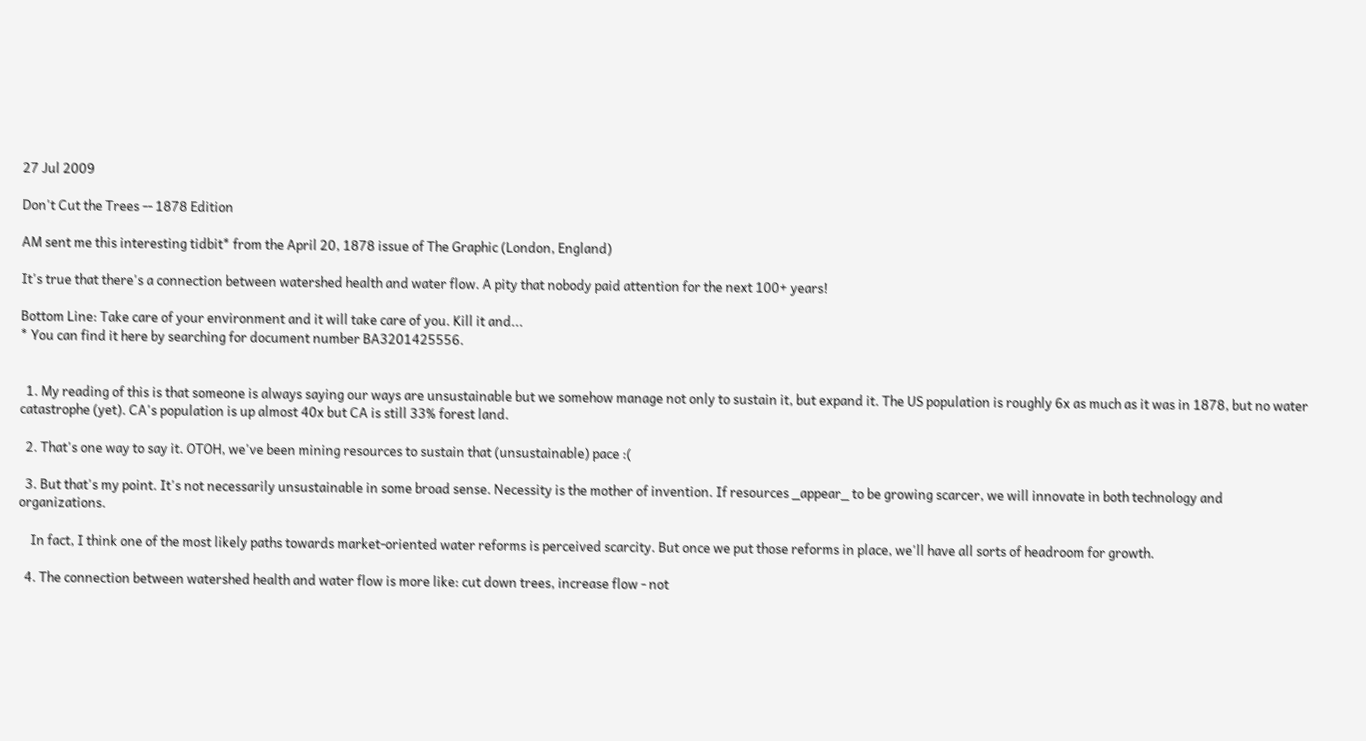27 Jul 2009

Don't Cut the Trees -- 1878 Edition

AM sent me this interesting tidbit* from the April 20, 1878 issue of The Graphic (London, England)

It's true that there's a connection between watershed health and water flow. A pity that nobody paid attention for the next 100+ years!

Bottom Line: Take care of your environment and it will take care of you. Kill it and...
* You can find it here by searching for document number BA3201425556.


  1. My reading of this is that someone is always saying our ways are unsustainable but we somehow manage not only to sustain it, but expand it. The US population is roughly 6x as much as it was in 1878, but no water catastrophe (yet). CA's population is up almost 40x but CA is still 33% forest land.

  2. That's one way to say it. OTOH, we've been mining resources to sustain that (unsustainable) pace :(

  3. But that's my point. It's not necessarily unsustainable in some broad sense. Necessity is the mother of invention. If resources _appear_ to be growing scarcer, we will innovate in both technology and organizations.

    In fact, I think one of the most likely paths towards market-oriented water reforms is perceived scarcity. But once we put those reforms in place, we'll have all sorts of headroom for growth.

  4. The connection between watershed health and water flow is more like: cut down trees, increase flow - not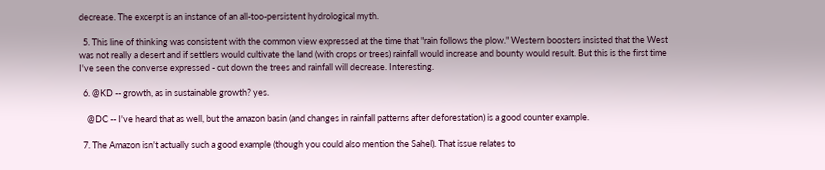decrease. The excerpt is an instance of an all-too-persistent hydrological myth.

  5. This line of thinking was consistent with the common view expressed at the time that "rain follows the plow." Western boosters insisted that the West was not really a desert and if settlers would cultivate the land (with crops or trees) rainfall would increase and bounty would result. But this is the first time I've seen the converse expressed - cut down the trees and rainfall will decrease. Interesting.

  6. @KD -- growth, as in sustainable growth? yes.

    @DC -- I've heard that as well, but the amazon basin (and changes in rainfall patterns after deforestation) is a good counter example.

  7. The Amazon isn't actually such a good example (though you could also mention the Sahel). That issue relates to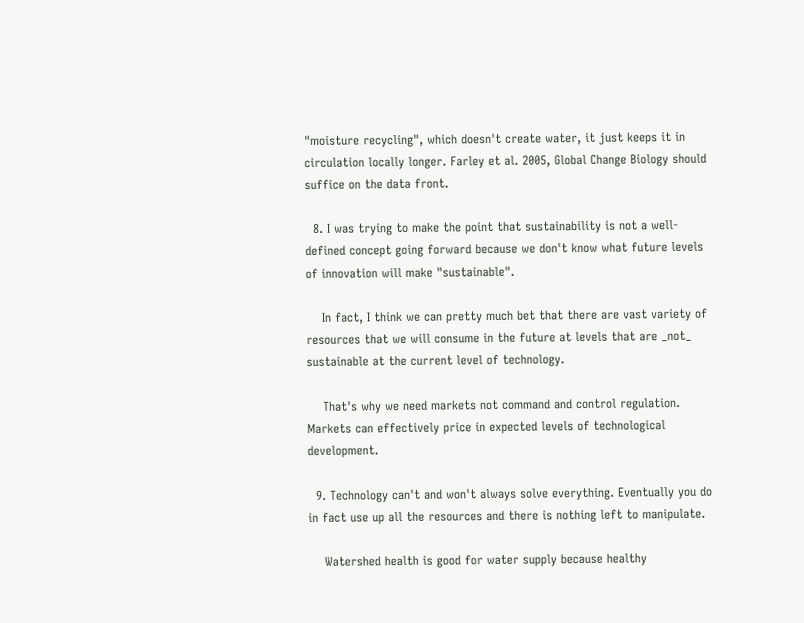"moisture recycling", which doesn't create water, it just keeps it in circulation locally longer. Farley et al. 2005, Global Change Biology should suffice on the data front.

  8. I was trying to make the point that sustainability is not a well-defined concept going forward because we don't know what future levels of innovation will make "sustainable".

    In fact, I think we can pretty much bet that there are vast variety of resources that we will consume in the future at levels that are _not_ sustainable at the current level of technology.

    That's why we need markets not command and control regulation. Markets can effectively price in expected levels of technological development.

  9. Technology can't and won't always solve everything. Eventually you do in fact use up all the resources and there is nothing left to manipulate.

    Watershed health is good for water supply because healthy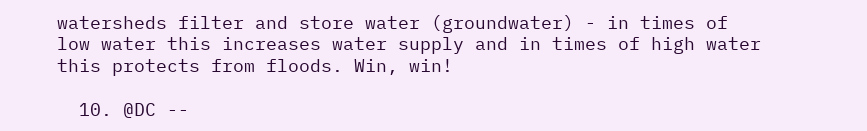watersheds filter and store water (groundwater) - in times of low water this increases water supply and in times of high water this protects from floods. Win, win!

  10. @DC --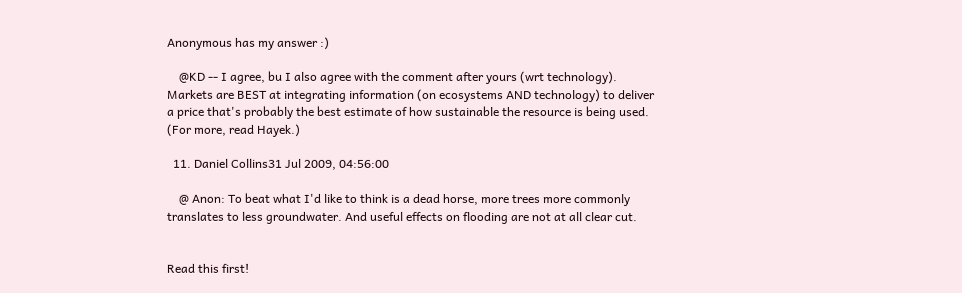Anonymous has my answer :)

    @KD -- I agree, bu I also agree with the comment after yours (wrt technology). Markets are BEST at integrating information (on ecosystems AND technology) to deliver a price that's probably the best estimate of how sustainable the resource is being used. (For more, read Hayek.)

  11. Daniel Collins31 Jul 2009, 04:56:00

    @ Anon: To beat what I'd like to think is a dead horse, more trees more commonly translates to less groundwater. And useful effects on flooding are not at all clear cut.


Read this first!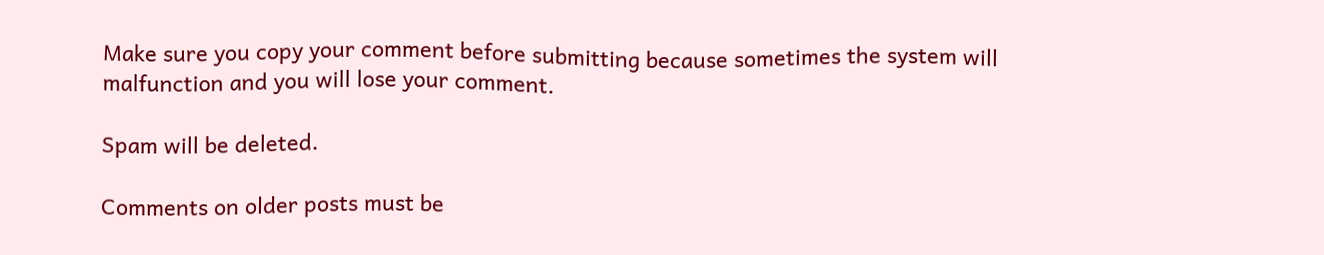Make sure you copy your comment before submitting because sometimes the system will malfunction and you will lose your comment.

Spam will be deleted.

Comments on older posts must be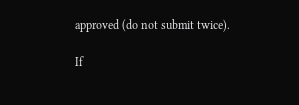approved (do not submit twice).

If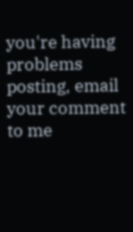you're having problems posting, email your comment to me